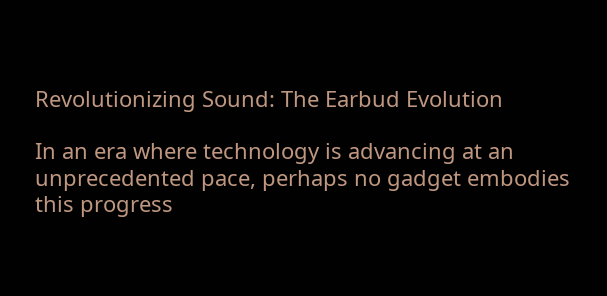Revolutionizing Sound: The Earbud Evolution

In an era where technology is advancing at an unprecedented pace, perhaps no gadget embodies this progress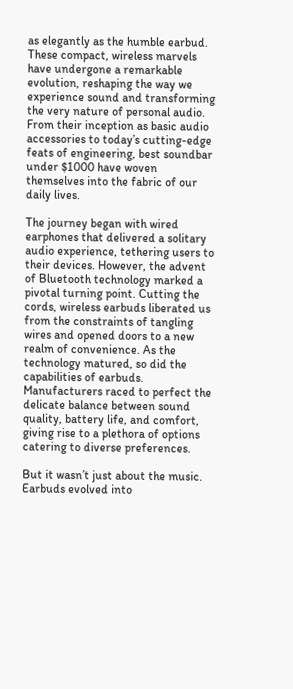as elegantly as the humble earbud. These compact, wireless marvels have undergone a remarkable evolution, reshaping the way we experience sound and transforming the very nature of personal audio. From their inception as basic audio accessories to today’s cutting-edge feats of engineering, best soundbar under $1000 have woven themselves into the fabric of our daily lives.

The journey began with wired earphones that delivered a solitary audio experience, tethering users to their devices. However, the advent of Bluetooth technology marked a pivotal turning point. Cutting the cords, wireless earbuds liberated us from the constraints of tangling wires and opened doors to a new realm of convenience. As the technology matured, so did the capabilities of earbuds. Manufacturers raced to perfect the delicate balance between sound quality, battery life, and comfort, giving rise to a plethora of options catering to diverse preferences.

But it wasn’t just about the music. Earbuds evolved into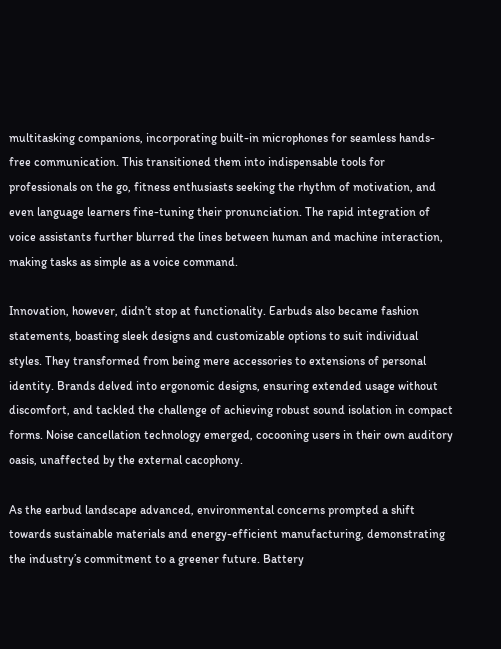multitasking companions, incorporating built-in microphones for seamless hands-free communication. This transitioned them into indispensable tools for professionals on the go, fitness enthusiasts seeking the rhythm of motivation, and even language learners fine-tuning their pronunciation. The rapid integration of voice assistants further blurred the lines between human and machine interaction, making tasks as simple as a voice command.

Innovation, however, didn’t stop at functionality. Earbuds also became fashion statements, boasting sleek designs and customizable options to suit individual styles. They transformed from being mere accessories to extensions of personal identity. Brands delved into ergonomic designs, ensuring extended usage without discomfort, and tackled the challenge of achieving robust sound isolation in compact forms. Noise cancellation technology emerged, cocooning users in their own auditory oasis, unaffected by the external cacophony.

As the earbud landscape advanced, environmental concerns prompted a shift towards sustainable materials and energy-efficient manufacturing, demonstrating the industry’s commitment to a greener future. Battery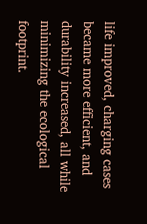life improved, charging cases became more efficient, and durability increased, all while minimizing the ecological footprint.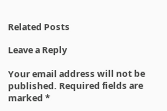Related Posts

Leave a Reply

Your email address will not be published. Required fields are marked *